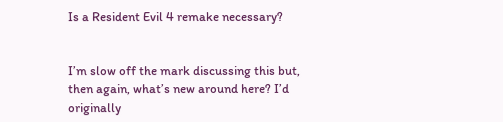Is a Resident Evil 4 remake necessary?


I’m slow off the mark discussing this but, then again, what’s new around here? I’d originally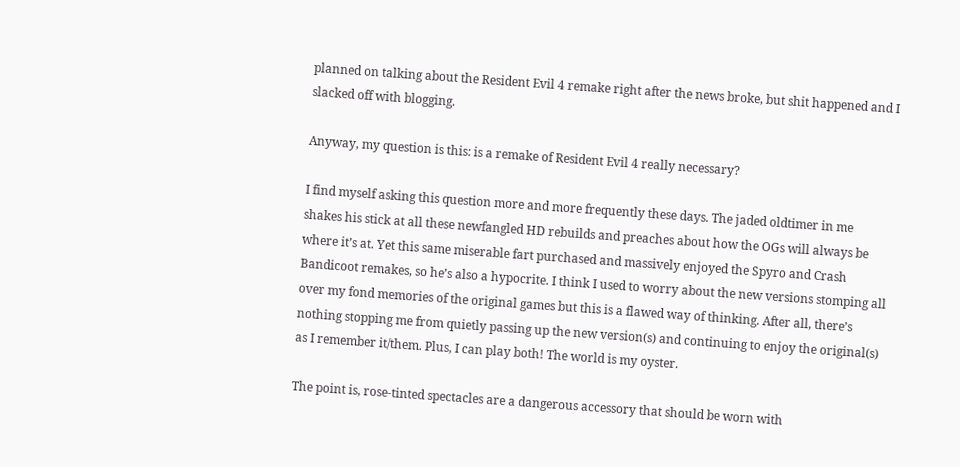planned on talking about the Resident Evil 4 remake right after the news broke, but shit happened and I slacked off with blogging.

Anyway, my question is this: is a remake of Resident Evil 4 really necessary?

I find myself asking this question more and more frequently these days. The jaded oldtimer in me shakes his stick at all these newfangled HD rebuilds and preaches about how the OGs will always be where it’s at. Yet this same miserable fart purchased and massively enjoyed the Spyro and Crash Bandicoot remakes, so he’s also a hypocrite. I think I used to worry about the new versions stomping all over my fond memories of the original games but this is a flawed way of thinking. After all, there’s nothing stopping me from quietly passing up the new version(s) and continuing to enjoy the original(s) as I remember it/them. Plus, I can play both! The world is my oyster.

The point is, rose-tinted spectacles are a dangerous accessory that should be worn with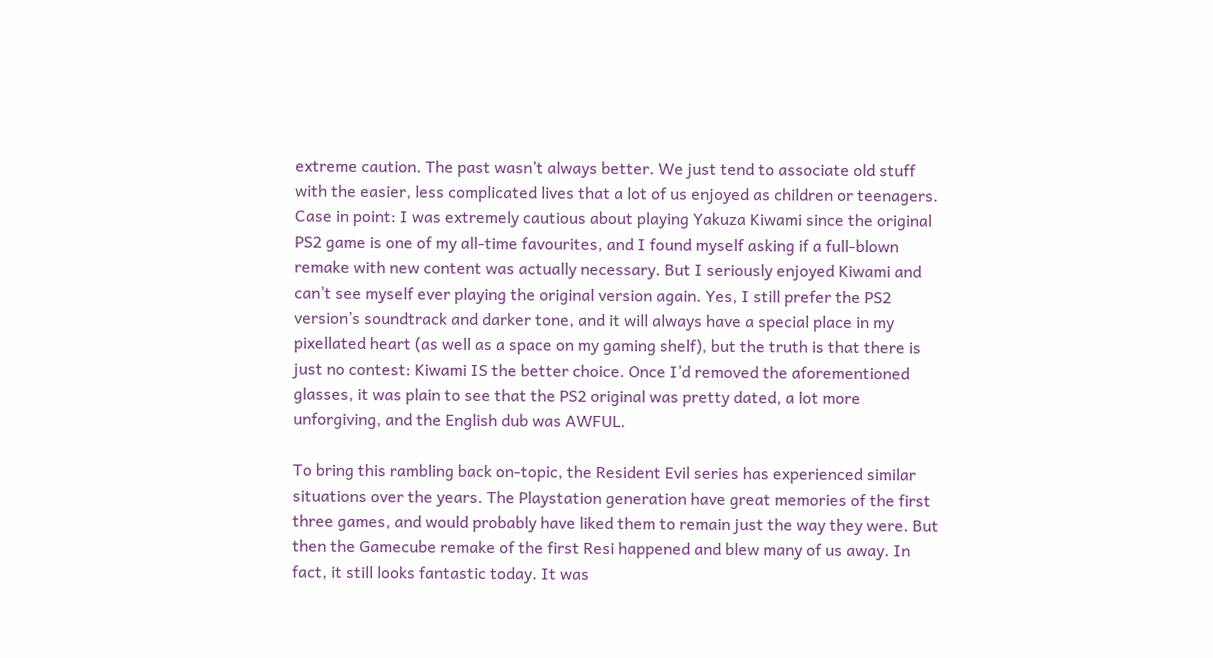extreme caution. The past wasn’t always better. We just tend to associate old stuff with the easier, less complicated lives that a lot of us enjoyed as children or teenagers. Case in point: I was extremely cautious about playing Yakuza Kiwami since the original PS2 game is one of my all-time favourites, and I found myself asking if a full-blown remake with new content was actually necessary. But I seriously enjoyed Kiwami and can’t see myself ever playing the original version again. Yes, I still prefer the PS2 version’s soundtrack and darker tone, and it will always have a special place in my pixellated heart (as well as a space on my gaming shelf), but the truth is that there is just no contest: Kiwami IS the better choice. Once I’d removed the aforementioned glasses, it was plain to see that the PS2 original was pretty dated, a lot more unforgiving, and the English dub was AWFUL.

To bring this rambling back on-topic, the Resident Evil series has experienced similar situations over the years. The Playstation generation have great memories of the first three games, and would probably have liked them to remain just the way they were. But then the Gamecube remake of the first Resi happened and blew many of us away. In fact, it still looks fantastic today. It was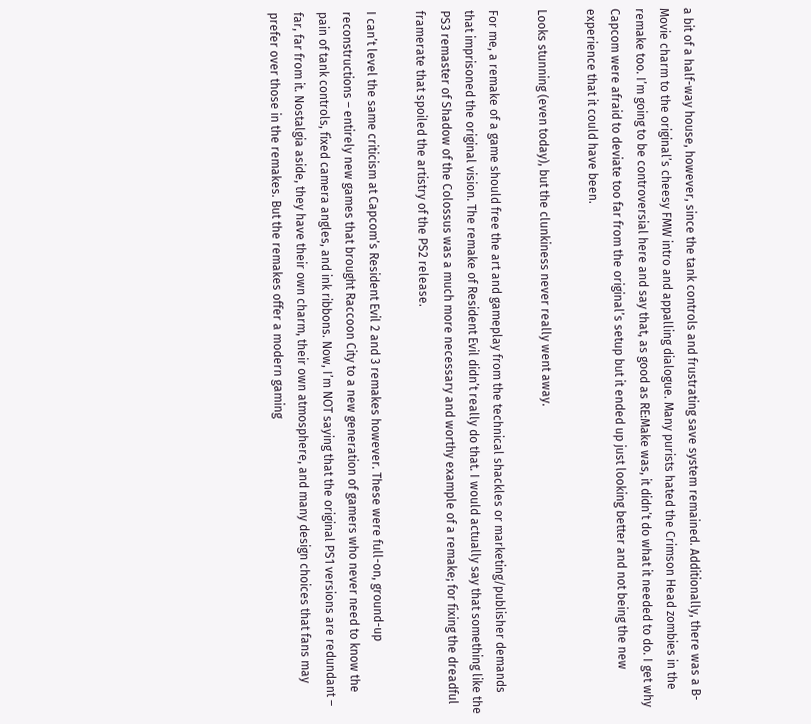a bit of a half-way house, however, since the tank controls and frustrating save system remained. Additionally, there was a B-Movie charm to the original’s cheesy FMW intro and appalling dialogue. Many purists hated the Crimson Head zombies in the remake too. I’m going to be controversial here and say that, as good as RE:Make was, it didn’t do what it needed to do. I get why Capcom were afraid to deviate too far from the original’s setup but it ended up just looking better and not being the new experience that it could have been.

Looks stunning (even today), but the clunkiness never really went away.

For me, a remake of a game should free the art and gameplay from the technical shackles or marketing/publisher demands that imprisoned the original vision. The remake of Resident Evil didn’t really do that. I would actually say that something like the PS3 remaster of Shadow of the Colossus was a much more necessary and worthy example of a remake; for fixing the dreadful framerate that spoiled the artistry of the PS2 release.

I can’t level the same criticism at Capcom’s Resident Evil 2 and 3 remakes however. These were full-on, ground-up reconstructions – entirely new games that brought Raccoon City to a new generation of gamers who never need to know the pain of tank controls, fixed camera angles, and ink ribbons. Now, I’m NOT saying that the original PS1 versions are redundant – far, far from it. Nostalgia aside, they have their own charm, their own atmosphere, and many design choices that fans may prefer over those in the remakes. But the remakes offer a modern gaming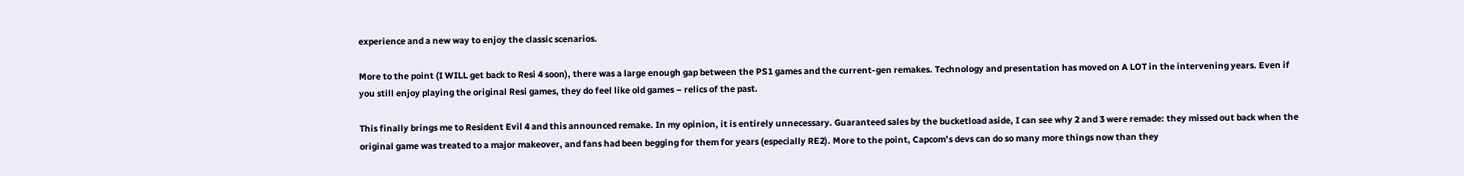experience and a new way to enjoy the classic scenarios.

More to the point (I WILL get back to Resi 4 soon), there was a large enough gap between the PS1 games and the current-gen remakes. Technology and presentation has moved on A LOT in the intervening years. Even if you still enjoy playing the original Resi games, they do feel like old games – relics of the past.

This finally brings me to Resident Evil 4 and this announced remake. In my opinion, it is entirely unnecessary. Guaranteed sales by the bucketload aside, I can see why 2 and 3 were remade: they missed out back when the original game was treated to a major makeover, and fans had been begging for them for years (especially RE2). More to the point, Capcom’s devs can do so many more things now than they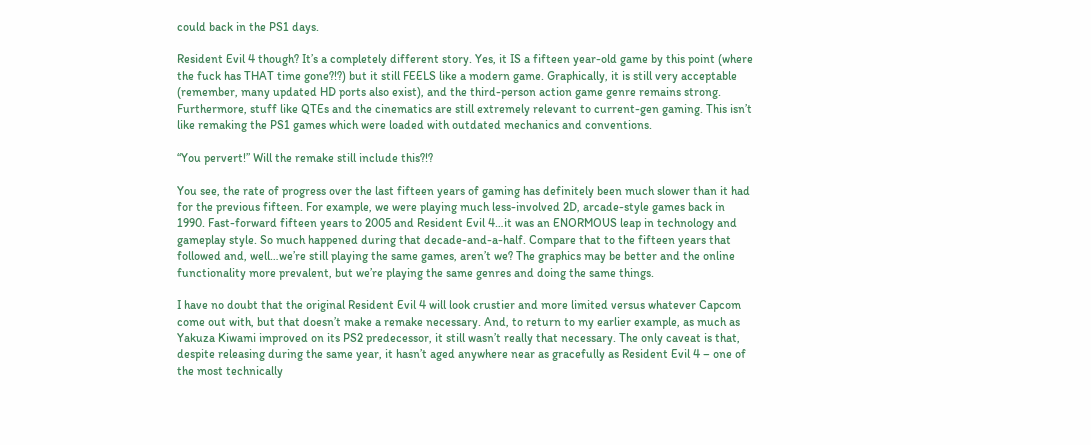could back in the PS1 days.

Resident Evil 4 though? It’s a completely different story. Yes, it IS a fifteen year-old game by this point (where the fuck has THAT time gone?!?) but it still FEELS like a modern game. Graphically, it is still very acceptable (remember, many updated HD ports also exist), and the third-person action game genre remains strong. Furthermore, stuff like QTEs and the cinematics are still extremely relevant to current-gen gaming. This isn’t like remaking the PS1 games which were loaded with outdated mechanics and conventions.

“You pervert!” Will the remake still include this?!?

You see, the rate of progress over the last fifteen years of gaming has definitely been much slower than it had for the previous fifteen. For example, we were playing much less-involved 2D, arcade-style games back in 1990. Fast-forward fifteen years to 2005 and Resident Evil 4…it was an ENORMOUS leap in technology and gameplay style. So much happened during that decade-and-a-half. Compare that to the fifteen years that followed and, well…we’re still playing the same games, aren’t we? The graphics may be better and the online functionality more prevalent, but we’re playing the same genres and doing the same things.

I have no doubt that the original Resident Evil 4 will look crustier and more limited versus whatever Capcom come out with, but that doesn’t make a remake necessary. And, to return to my earlier example, as much as Yakuza Kiwami improved on its PS2 predecessor, it still wasn’t really that necessary. The only caveat is that, despite releasing during the same year, it hasn’t aged anywhere near as gracefully as Resident Evil 4 – one of the most technically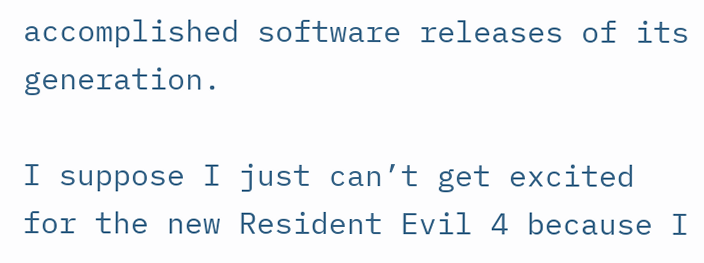accomplished software releases of its generation.

I suppose I just can’t get excited for the new Resident Evil 4 because I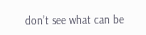don’t see what can be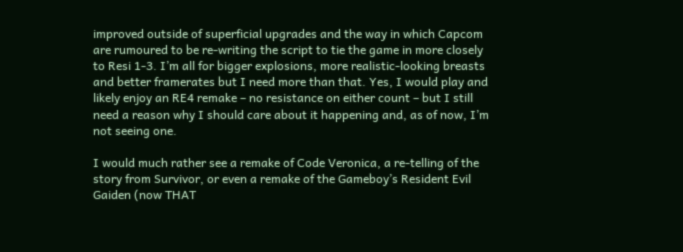improved outside of superficial upgrades and the way in which Capcom are rumoured to be re-writing the script to tie the game in more closely to Resi 1-3. I’m all for bigger explosions, more realistic-looking breasts and better framerates but I need more than that. Yes, I would play and likely enjoy an RE4 remake – no resistance on either count – but I still need a reason why I should care about it happening and, as of now, I’m not seeing one.

I would much rather see a remake of Code Veronica, a re-telling of the story from Survivor, or even a remake of the Gameboy’s Resident Evil Gaiden (now THAT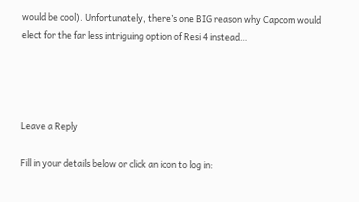would be cool). Unfortunately, there’s one BIG reason why Capcom would elect for the far less intriguing option of Resi 4 instead…




Leave a Reply

Fill in your details below or click an icon to log in: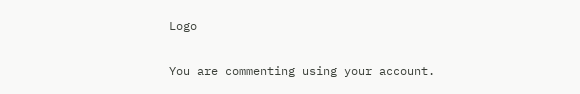Logo

You are commenting using your account.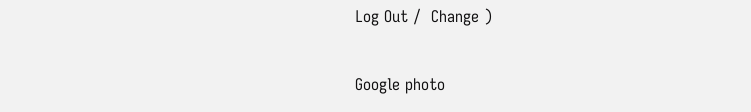Log Out /  Change )

Google photo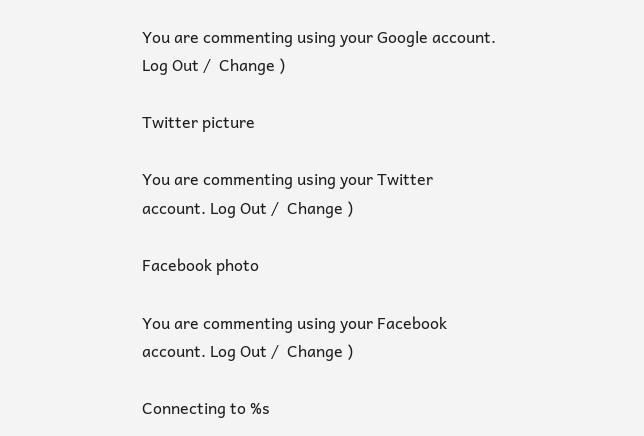You are commenting using your Google account. Log Out /  Change )

Twitter picture

You are commenting using your Twitter account. Log Out /  Change )

Facebook photo

You are commenting using your Facebook account. Log Out /  Change )

Connecting to %s